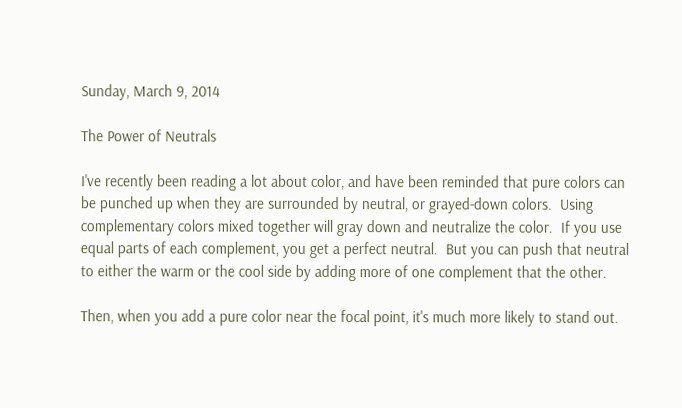Sunday, March 9, 2014

The Power of Neutrals

I've recently been reading a lot about color, and have been reminded that pure colors can be punched up when they are surrounded by neutral, or grayed-down colors.  Using complementary colors mixed together will gray down and neutralize the color.  If you use equal parts of each complement, you get a perfect neutral.  But you can push that neutral to either the warm or the cool side by adding more of one complement that the other.

Then, when you add a pure color near the focal point, it's much more likely to stand out.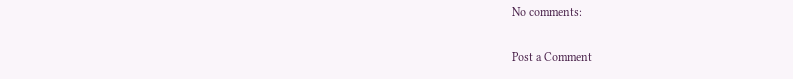No comments:

Post a Comment